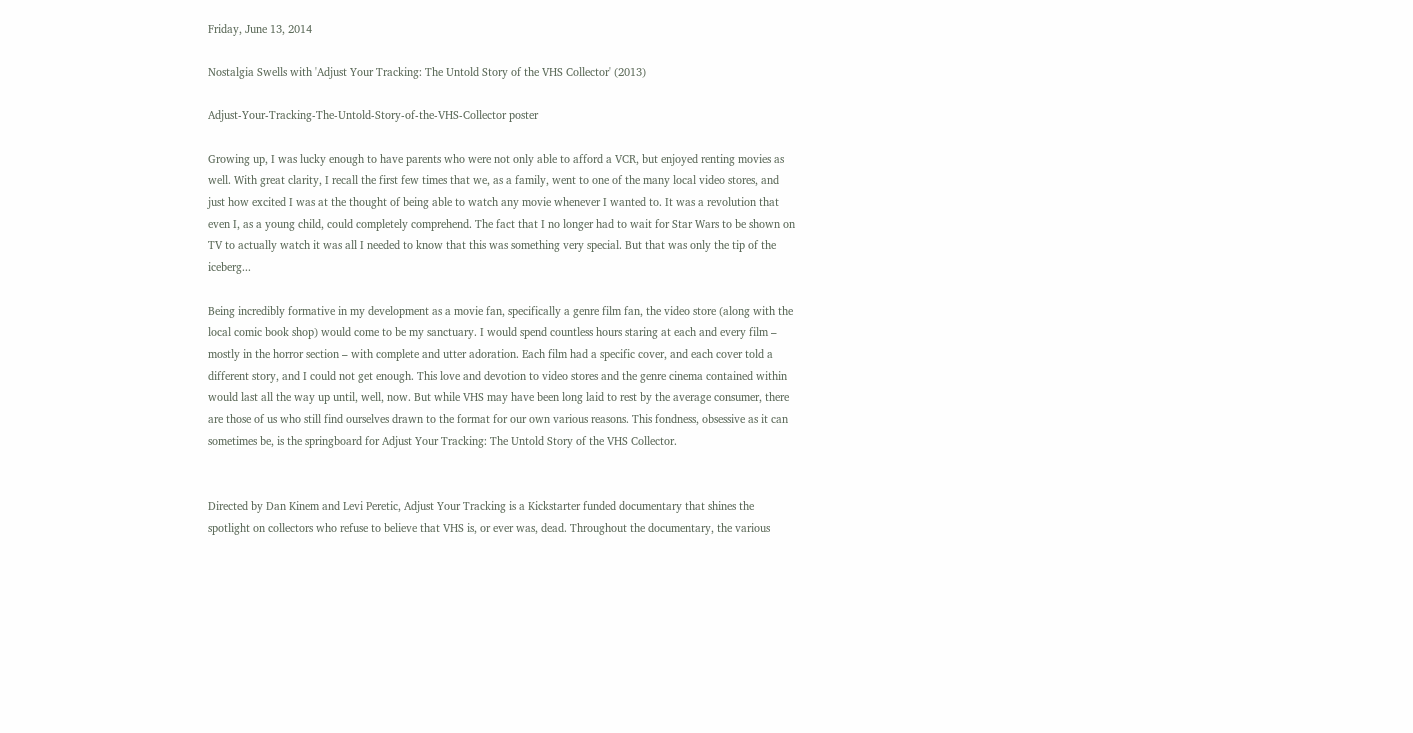Friday, June 13, 2014

Nostalgia Swells with 'Adjust Your Tracking: The Untold Story of the VHS Collector' (2013)

Adjust-Your-Tracking-The-Untold-Story-of-the-VHS-Collector poster

Growing up, I was lucky enough to have parents who were not only able to afford a VCR, but enjoyed renting movies as well. With great clarity, I recall the first few times that we, as a family, went to one of the many local video stores, and just how excited I was at the thought of being able to watch any movie whenever I wanted to. It was a revolution that even I, as a young child, could completely comprehend. The fact that I no longer had to wait for Star Wars to be shown on TV to actually watch it was all I needed to know that this was something very special. But that was only the tip of the iceberg...

Being incredibly formative in my development as a movie fan, specifically a genre film fan, the video store (along with the local comic book shop) would come to be my sanctuary. I would spend countless hours staring at each and every film – mostly in the horror section – with complete and utter adoration. Each film had a specific cover, and each cover told a different story, and I could not get enough. This love and devotion to video stores and the genre cinema contained within would last all the way up until, well, now. But while VHS may have been long laid to rest by the average consumer, there are those of us who still find ourselves drawn to the format for our own various reasons. This fondness, obsessive as it can sometimes be, is the springboard for Adjust Your Tracking: The Untold Story of the VHS Collector.


Directed by Dan Kinem and Levi Peretic, Adjust Your Tracking is a Kickstarter funded documentary that shines the spotlight on collectors who refuse to believe that VHS is, or ever was, dead. Throughout the documentary, the various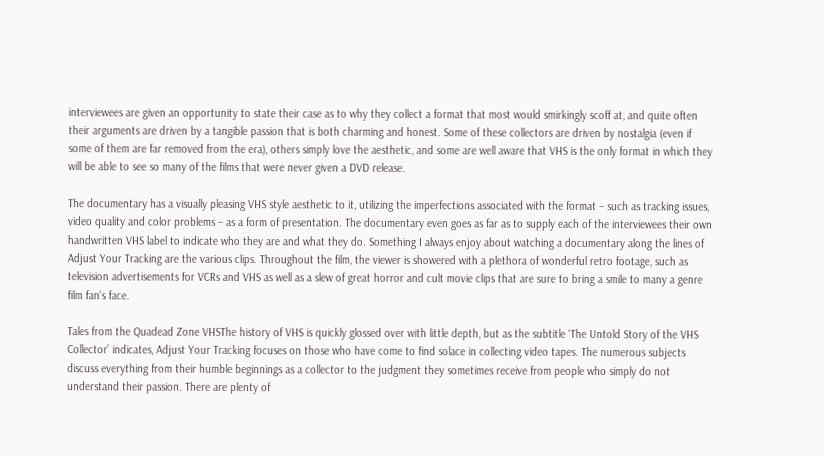interviewees are given an opportunity to state their case as to why they collect a format that most would smirkingly scoff at, and quite often their arguments are driven by a tangible passion that is both charming and honest. Some of these collectors are driven by nostalgia (even if some of them are far removed from the era), others simply love the aesthetic, and some are well aware that VHS is the only format in which they will be able to see so many of the films that were never given a DVD release.

The documentary has a visually pleasing VHS style aesthetic to it, utilizing the imperfections associated with the format – such as tracking issues, video quality and color problems – as a form of presentation. The documentary even goes as far as to supply each of the interviewees their own handwritten VHS label to indicate who they are and what they do. Something I always enjoy about watching a documentary along the lines of Adjust Your Tracking are the various clips. Throughout the film, the viewer is showered with a plethora of wonderful retro footage, such as television advertisements for VCRs and VHS as well as a slew of great horror and cult movie clips that are sure to bring a smile to many a genre film fan's face.

Tales from the Quadead Zone VHSThe history of VHS is quickly glossed over with little depth, but as the subtitle ‘The Untold Story of the VHS Collector’ indicates, Adjust Your Tracking focuses on those who have come to find solace in collecting video tapes. The numerous subjects discuss everything from their humble beginnings as a collector to the judgment they sometimes receive from people who simply do not understand their passion. There are plenty of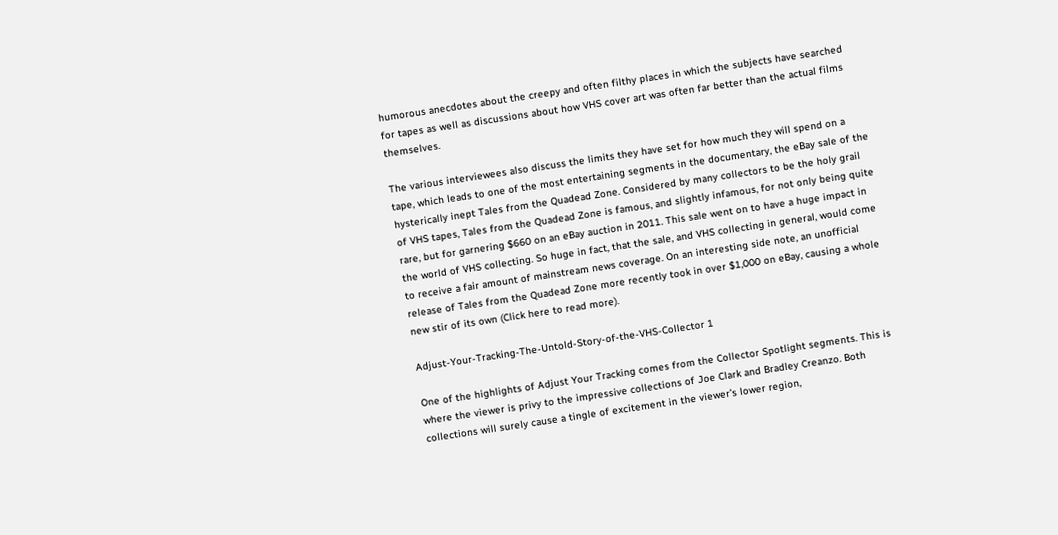humorous anecdotes about the creepy and often filthy places in which the subjects have searched for tapes as well as discussions about how VHS cover art was often far better than the actual films themselves.

The various interviewees also discuss the limits they have set for how much they will spend on a tape, which leads to one of the most entertaining segments in the documentary, the eBay sale of the hysterically inept Tales from the Quadead Zone. Considered by many collectors to be the holy grail of VHS tapes, Tales from the Quadead Zone is famous, and slightly infamous, for not only being quite rare, but for garnering $660 on an eBay auction in 2011. This sale went on to have a huge impact in the world of VHS collecting. So huge in fact, that the sale, and VHS collecting in general, would come to receive a fair amount of mainstream news coverage. On an interesting side note, an unofficial release of Tales from the Quadead Zone more recently took in over $1,000 on eBay, causing a whole new stir of its own (Click here to read more).

Adjust-Your-Tracking-The-Untold-Story-of-the-VHS-Collector 1

One of the highlights of Adjust Your Tracking comes from the Collector Spotlight segments. This is where the viewer is privy to the impressive collections of Joe Clark and Bradley Creanzo. Both collections will surely cause a tingle of excitement in the viewer’s lower region,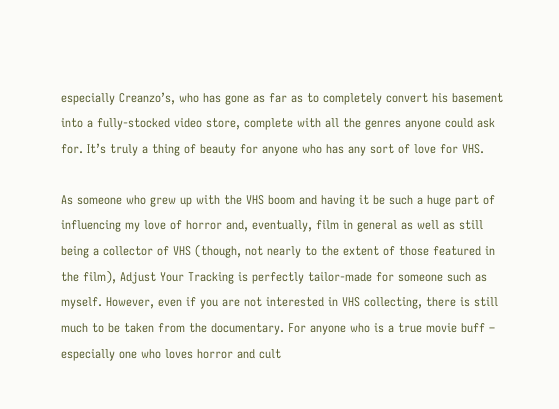especially Creanzo’s, who has gone as far as to completely convert his basement into a fully-stocked video store, complete with all the genres anyone could ask for. It’s truly a thing of beauty for anyone who has any sort of love for VHS.

As someone who grew up with the VHS boom and having it be such a huge part of influencing my love of horror and, eventually, film in general as well as still being a collector of VHS (though, not nearly to the extent of those featured in the film), Adjust Your Tracking is perfectly tailor-made for someone such as myself. However, even if you are not interested in VHS collecting, there is still much to be taken from the documentary. For anyone who is a true movie buff – especially one who loves horror and cult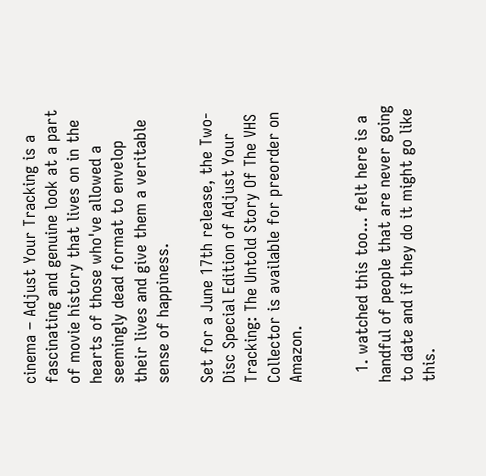cinema – Adjust Your Tracking is a fascinating and genuine look at a part of movie history that lives on in the hearts of those who've allowed a seemingly dead format to envelop their lives and give them a veritable sense of happiness.

Set for a June 17th release, the Two-Disc Special Edition of Adjust Your Tracking: The Untold Story Of The VHS Collector is available for preorder on Amazon.


  1. watched this too... felt here is a handful of people that are never going to date and if they do it might go like this.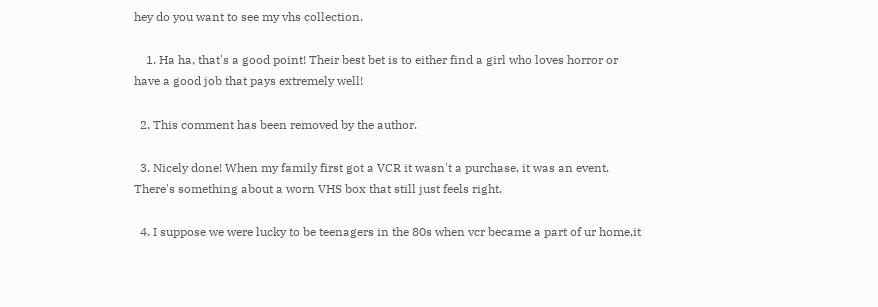hey do you want to see my vhs collection.

    1. Ha ha, that's a good point! Their best bet is to either find a girl who loves horror or have a good job that pays extremely well!

  2. This comment has been removed by the author.

  3. Nicely done! When my family first got a VCR it wasn't a purchase, it was an event. There's something about a worn VHS box that still just feels right.

  4. I suppose we were lucky to be teenagers in the 80s when vcr became a part of ur home,it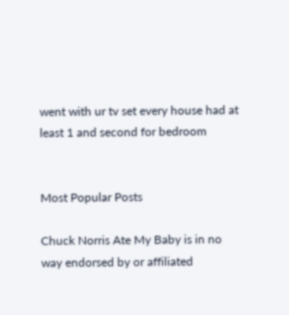went with ur tv set every house had at least 1 and second for bedroom


Most Popular Posts

Chuck Norris Ate My Baby is in no way endorsed by or affiliated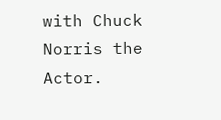with Chuck Norris the Actor.